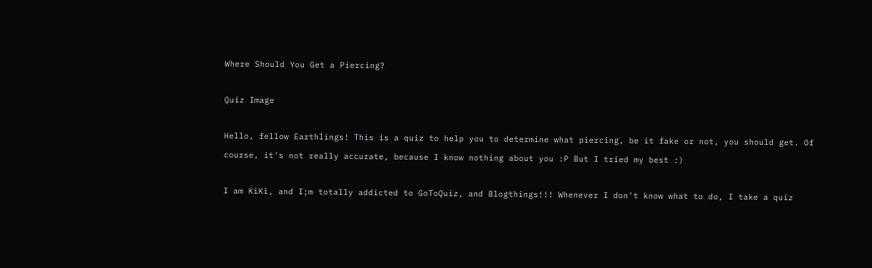Where Should You Get a Piercing?

Quiz Image

Hello, fellow Earthlings! This is a quiz to help you to determine what piercing, be it fake or not, you should get. Of course, it's not really accurate, because I know nothing about you :P But I tried my best :)

I am KiKi, and I;m totally addicted to GoToQuiz, and Blogthings!!! Whenever I don't know what to do, I take a quiz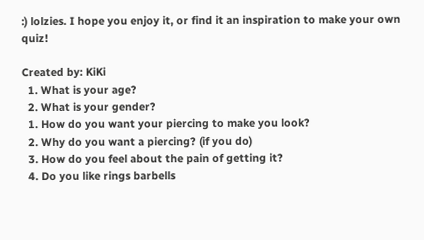:) lolzies. I hope you enjoy it, or find it an inspiration to make your own quiz!

Created by: KiKi
  1. What is your age?
  2. What is your gender?
  1. How do you want your piercing to make you look?
  2. Why do you want a piercing? (if you do)
  3. How do you feel about the pain of getting it?
  4. Do you like rings barbells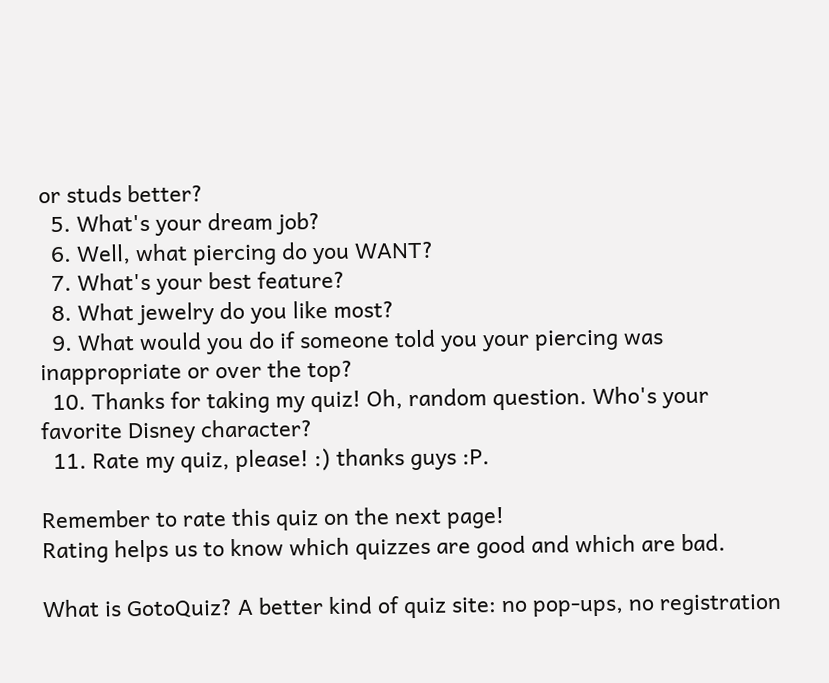or studs better?
  5. What's your dream job?
  6. Well, what piercing do you WANT?
  7. What's your best feature?
  8. What jewelry do you like most?
  9. What would you do if someone told you your piercing was inappropriate or over the top?
  10. Thanks for taking my quiz! Oh, random question. Who's your favorite Disney character?
  11. Rate my quiz, please! :) thanks guys :P.

Remember to rate this quiz on the next page!
Rating helps us to know which quizzes are good and which are bad.

What is GotoQuiz? A better kind of quiz site: no pop-ups, no registration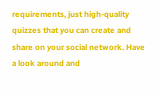requirements, just high-quality quizzes that you can create and share on your social network. Have a look around and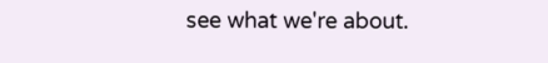see what we're about.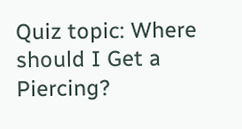Quiz topic: Where should I Get a Piercing?